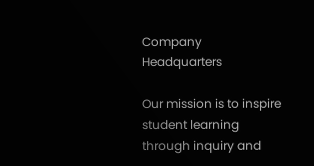Company Headquarters

Our mission is to inspire student learning through inquiry and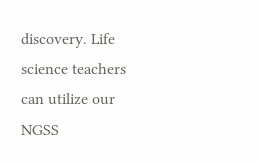discovery. Life science teachers can utilize our NGSS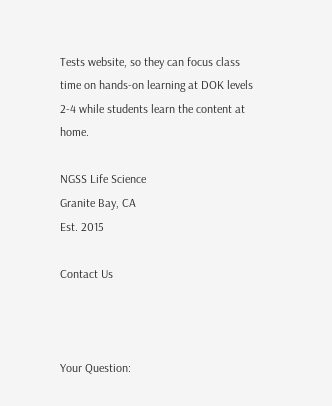Tests website, so they can focus class time on hands-on learning at DOK levels 2-4 while students learn the content at home.

NGSS Life Science
Granite Bay, CA
Est. 2015

Contact Us



Your Question: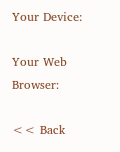Your Device:

Your Web Browser:

<< Back